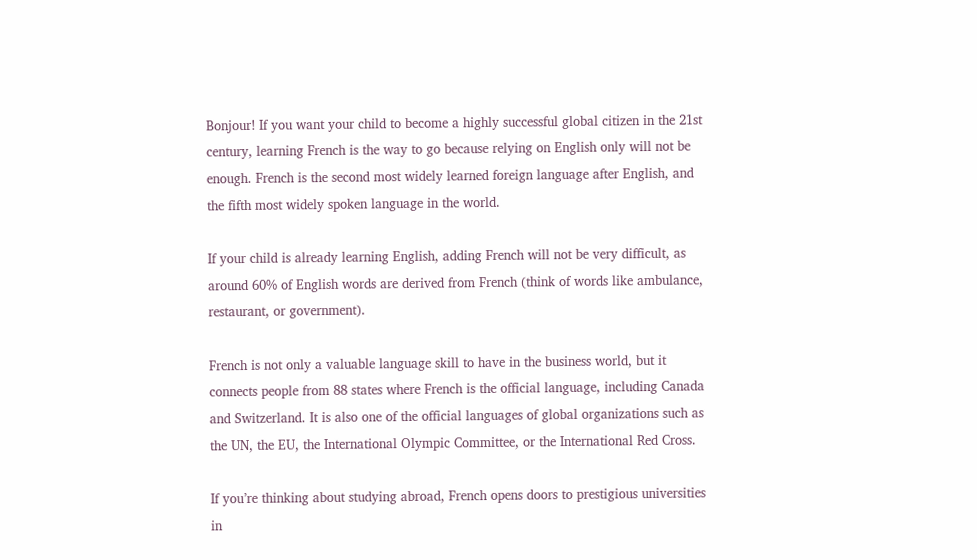Bonjour! If you want your child to become a highly successful global citizen in the 21st century, learning French is the way to go because relying on English only will not be enough. French is the second most widely learned foreign language after English, and the fifth most widely spoken language in the world.

If your child is already learning English, adding French will not be very difficult, as around 60% of English words are derived from French (think of words like ambulance, restaurant, or government).

French is not only a valuable language skill to have in the business world, but it connects people from 88 states where French is the official language, including Canada and Switzerland. It is also one of the official languages of global organizations such as the UN, the EU, the International Olympic Committee, or the International Red Cross.

If you’re thinking about studying abroad, French opens doors to prestigious universities in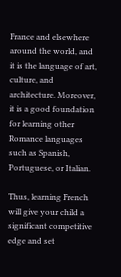France and elsewhere around the world, and it is the language of art, culture, and architecture. Moreover, it is a good foundation for learning other Romance languages such as Spanish, Portuguese, or Italian.

Thus, learning French will give your child a significant competitive edge and set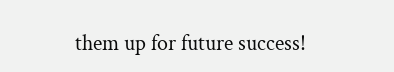them up for future success!